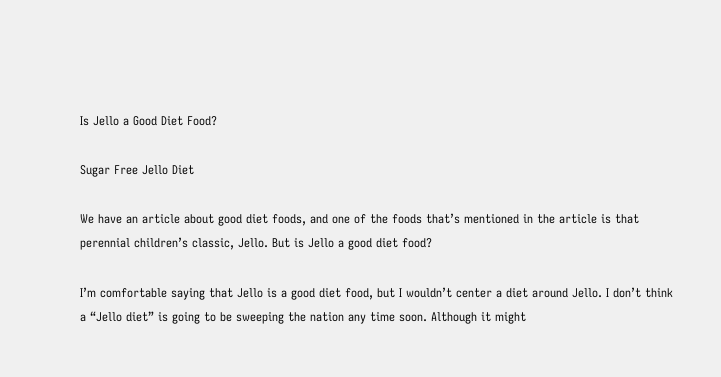Is Jello a Good Diet Food?

Sugar Free Jello Diet

We have an article about good diet foods, and one of the foods that’s mentioned in the article is that perennial children’s classic, Jello. But is Jello a good diet food?

I’m comfortable saying that Jello is a good diet food, but I wouldn’t center a diet around Jello. I don’t think a “Jello diet” is going to be sweeping the nation any time soon. Although it might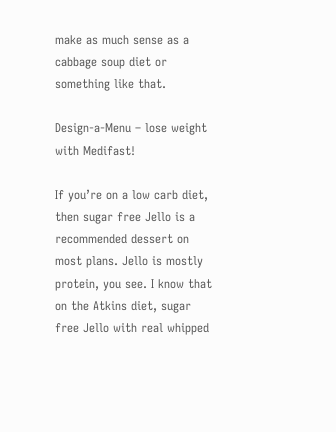make as much sense as a cabbage soup diet or something like that.

Design-a-Menu – lose weight with Medifast!

If you’re on a low carb diet, then sugar free Jello is a recommended dessert on most plans. Jello is mostly protein, you see. I know that on the Atkins diet, sugar free Jello with real whipped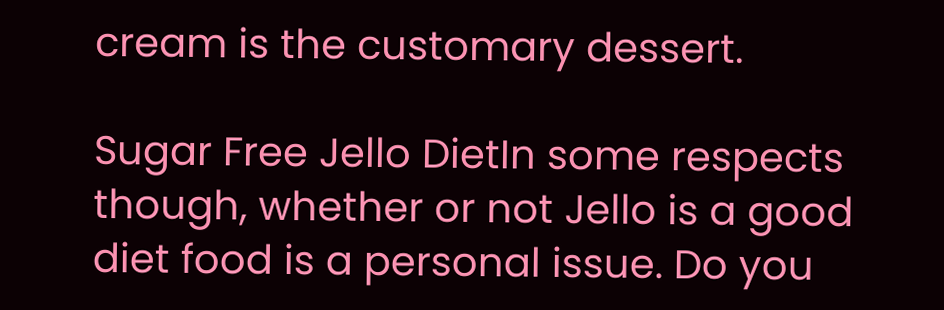cream is the customary dessert.

Sugar Free Jello DietIn some respects though, whether or not Jello is a good diet food is a personal issue. Do you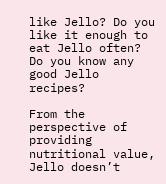like Jello? Do you like it enough to eat Jello often? Do you know any good Jello recipes?

From the perspective of providing nutritional value, Jello doesn’t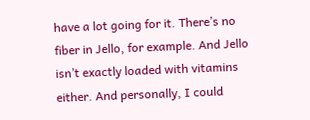have a lot going for it. There’s no fiber in Jello, for example. And Jello isn’t exactly loaded with vitamins either. And personally, I could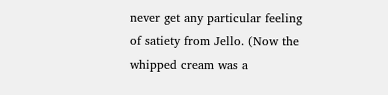never get any particular feeling of satiety from Jello. (Now the whipped cream was a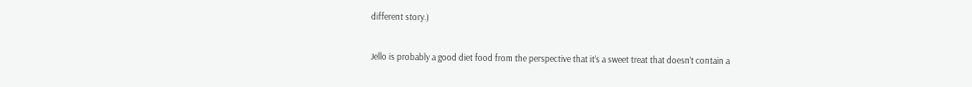different story.)

Jello is probably a good diet food from the perspective that it’s a sweet treat that doesn’t contain a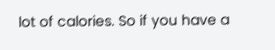lot of calories. So if you have a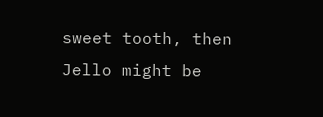sweet tooth, then Jello might be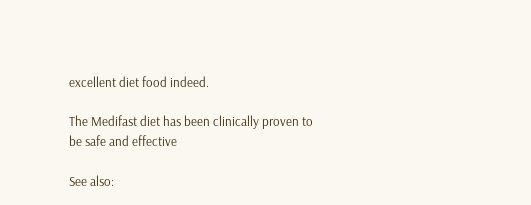excellent diet food indeed.

The Medifast diet has been clinically proven to be safe and effective

See also: